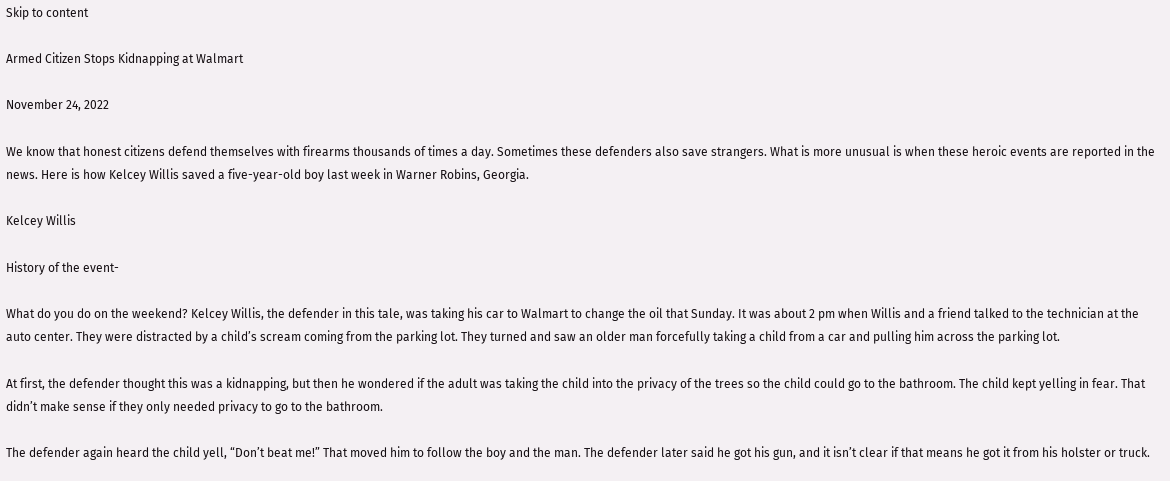Skip to content

Armed Citizen Stops Kidnapping at Walmart

November 24, 2022

We know that honest citizens defend themselves with firearms thousands of times a day. Sometimes these defenders also save strangers. What is more unusual is when these heroic events are reported in the news. Here is how Kelcey Willis saved a five-year-old boy last week in Warner Robins, Georgia.

Kelcey Willis

History of the event-

What do you do on the weekend? Kelcey Willis, the defender in this tale, was taking his car to Walmart to change the oil that Sunday. It was about 2 pm when Willis and a friend talked to the technician at the auto center. They were distracted by a child’s scream coming from the parking lot. They turned and saw an older man forcefully taking a child from a car and pulling him across the parking lot.

At first, the defender thought this was a kidnapping, but then he wondered if the adult was taking the child into the privacy of the trees so the child could go to the bathroom. The child kept yelling in fear. That didn’t make sense if they only needed privacy to go to the bathroom.

The defender again heard the child yell, “Don’t beat me!” That moved him to follow the boy and the man. The defender later said he got his gun, and it isn’t clear if that means he got it from his holster or truck.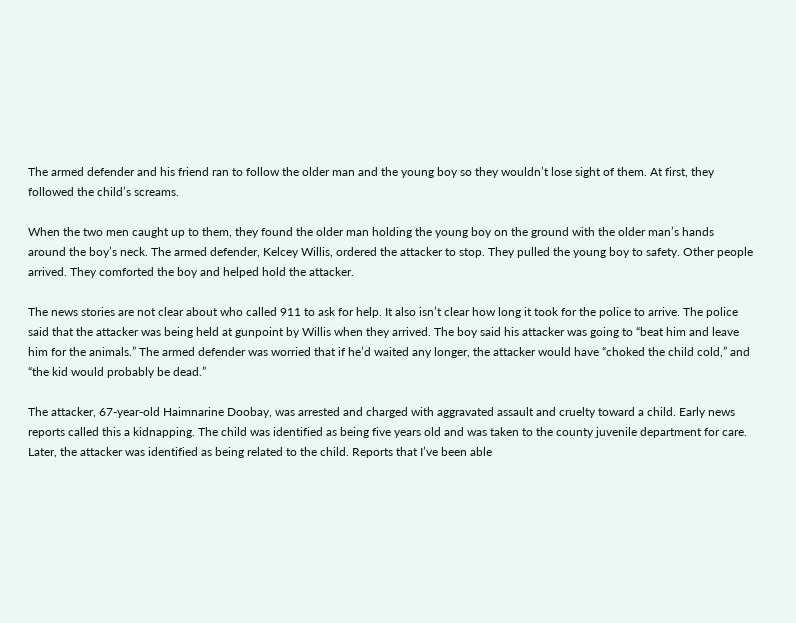The armed defender and his friend ran to follow the older man and the young boy so they wouldn’t lose sight of them. At first, they followed the child’s screams.

When the two men caught up to them, they found the older man holding the young boy on the ground with the older man’s hands around the boy’s neck. The armed defender, Kelcey Willis, ordered the attacker to stop. They pulled the young boy to safety. Other people arrived. They comforted the boy and helped hold the attacker.

The news stories are not clear about who called 911 to ask for help. It also isn’t clear how long it took for the police to arrive. The police said that the attacker was being held at gunpoint by Willis when they arrived. The boy said his attacker was going to “beat him and leave him for the animals.” The armed defender was worried that if he’d waited any longer, the attacker would have “choked the child cold,” and “the kid would probably be dead.”

The attacker, 67-year-old Haimnarine Doobay, was arrested and charged with aggravated assault and cruelty toward a child. Early news reports called this a kidnapping. The child was identified as being five years old and was taken to the county juvenile department for care. Later, the attacker was identified as being related to the child. Reports that I’ve been able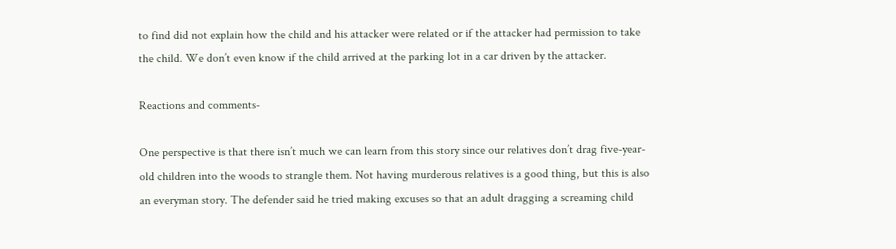to find did not explain how the child and his attacker were related or if the attacker had permission to take the child. We don’t even know if the child arrived at the parking lot in a car driven by the attacker.

Reactions and comments-

One perspective is that there isn’t much we can learn from this story since our relatives don’t drag five-year-old children into the woods to strangle them. Not having murderous relatives is a good thing, but this is also an everyman story. The defender said he tried making excuses so that an adult dragging a screaming child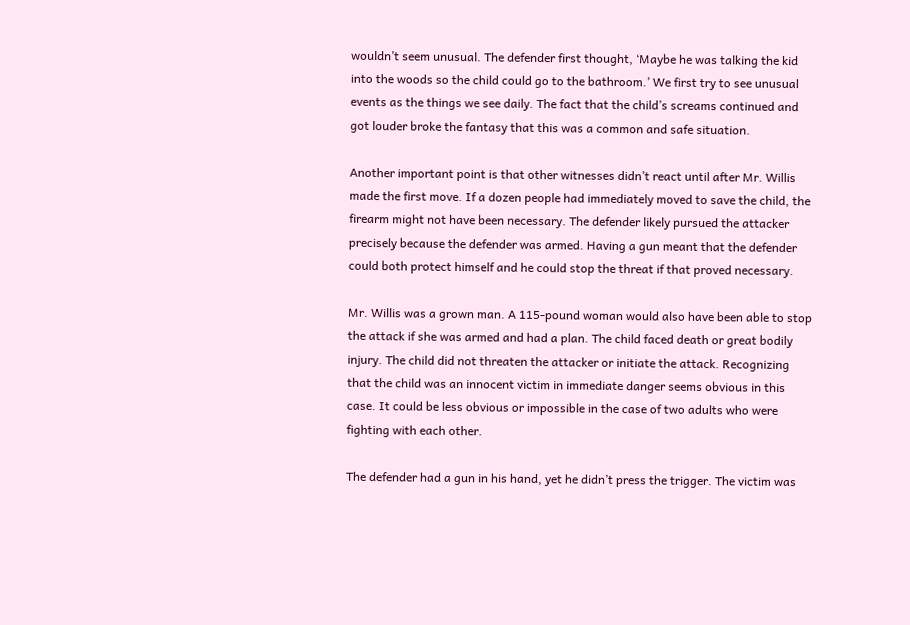wouldn’t seem unusual. The defender first thought, ‘Maybe he was talking the kid into the woods so the child could go to the bathroom.’ We first try to see unusual events as the things we see daily. The fact that the child’s screams continued and got louder broke the fantasy that this was a common and safe situation.

Another important point is that other witnesses didn’t react until after Mr. Willis made the first move. If a dozen people had immediately moved to save the child, the firearm might not have been necessary. The defender likely pursued the attacker precisely because the defender was armed. Having a gun meant that the defender could both protect himself and he could stop the threat if that proved necessary.

Mr. Willis was a grown man. A 115-pound woman would also have been able to stop the attack if she was armed and had a plan. The child faced death or great bodily injury. The child did not threaten the attacker or initiate the attack. Recognizing that the child was an innocent victim in immediate danger seems obvious in this case. It could be less obvious or impossible in the case of two adults who were fighting with each other.

The defender had a gun in his hand, yet he didn’t press the trigger. The victim was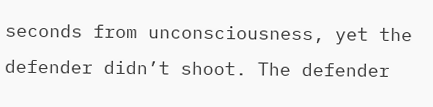seconds from unconsciousness, yet the defender didn’t shoot. The defender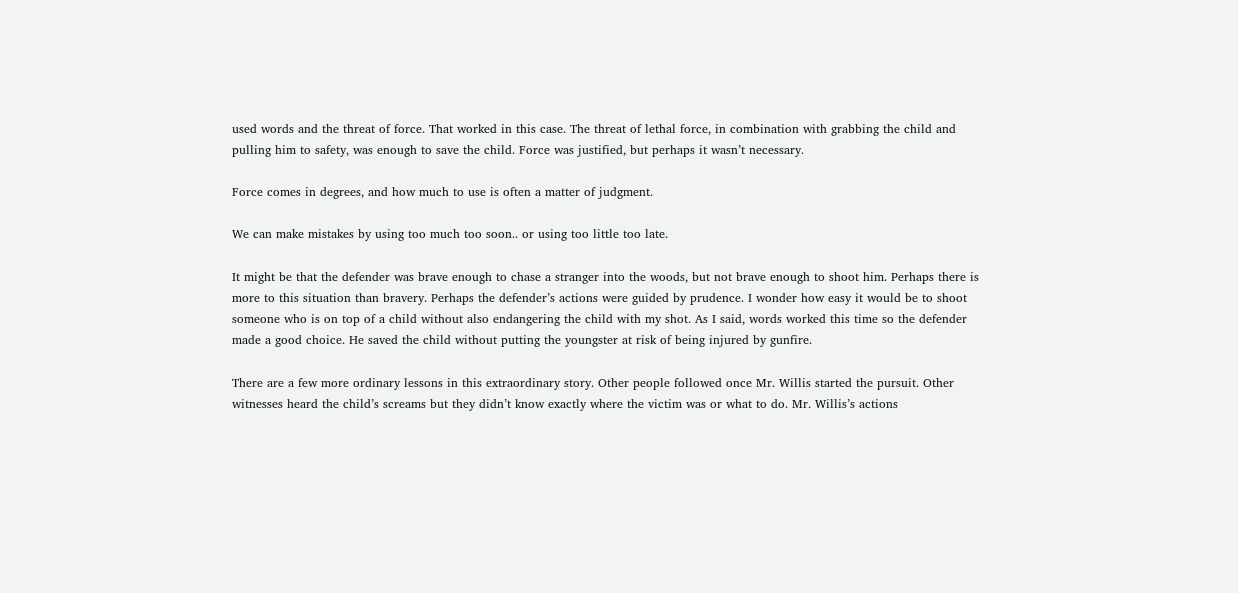used words and the threat of force. That worked in this case. The threat of lethal force, in combination with grabbing the child and pulling him to safety, was enough to save the child. Force was justified, but perhaps it wasn’t necessary.

Force comes in degrees, and how much to use is often a matter of judgment.

We can make mistakes by using too much too soon.. or using too little too late.

It might be that the defender was brave enough to chase a stranger into the woods, but not brave enough to shoot him. Perhaps there is more to this situation than bravery. Perhaps the defender’s actions were guided by prudence. I wonder how easy it would be to shoot someone who is on top of a child without also endangering the child with my shot. As I said, words worked this time so the defender made a good choice. He saved the child without putting the youngster at risk of being injured by gunfire.

There are a few more ordinary lessons in this extraordinary story. Other people followed once Mr. Willis started the pursuit. Other witnesses heard the child’s screams but they didn’t know exactly where the victim was or what to do. Mr. Willis’s actions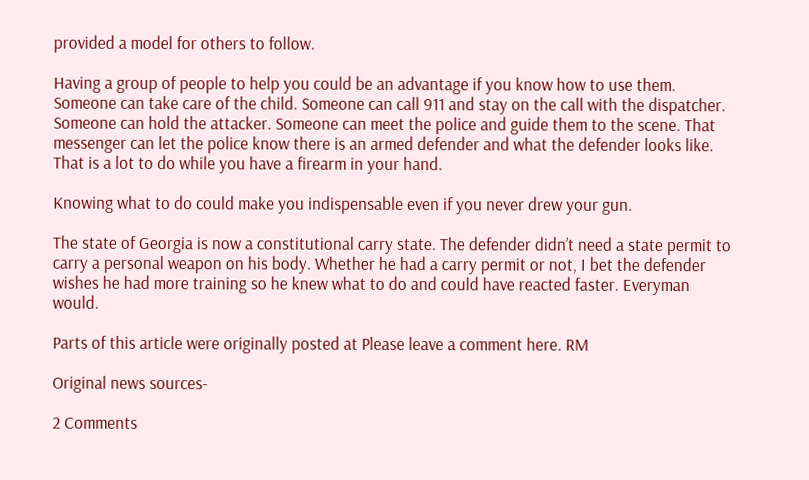provided a model for others to follow.

Having a group of people to help you could be an advantage if you know how to use them. Someone can take care of the child. Someone can call 911 and stay on the call with the dispatcher. Someone can hold the attacker. Someone can meet the police and guide them to the scene. That messenger can let the police know there is an armed defender and what the defender looks like. That is a lot to do while you have a firearm in your hand.

Knowing what to do could make you indispensable even if you never drew your gun.

The state of Georgia is now a constitutional carry state. The defender didn’t need a state permit to carry a personal weapon on his body. Whether he had a carry permit or not, I bet the defender wishes he had more training so he knew what to do and could have reacted faster. Everyman would.

Parts of this article were originally posted at Please leave a comment here. RM

Original news sources-

2 Comments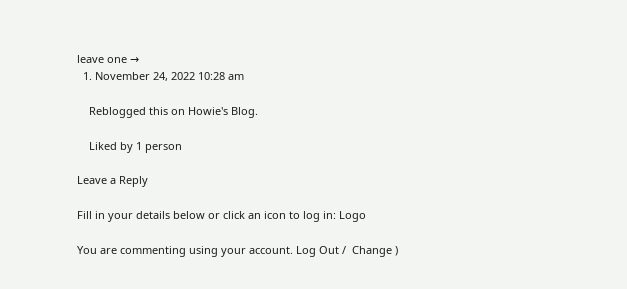leave one →
  1. November 24, 2022 10:28 am

    Reblogged this on Howie's Blog.

    Liked by 1 person

Leave a Reply

Fill in your details below or click an icon to log in: Logo

You are commenting using your account. Log Out /  Change )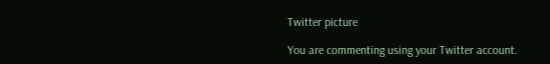Twitter picture

You are commenting using your Twitter account.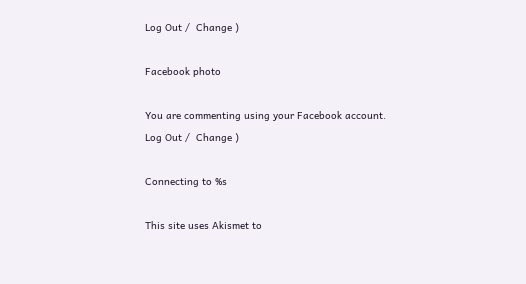Log Out /  Change )

Facebook photo

You are commenting using your Facebook account. Log Out /  Change )

Connecting to %s

This site uses Akismet to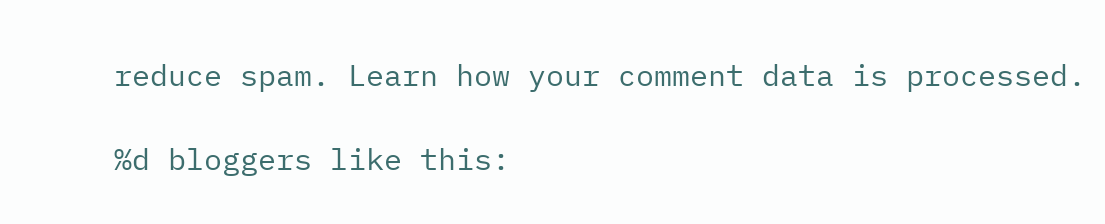reduce spam. Learn how your comment data is processed.

%d bloggers like this: